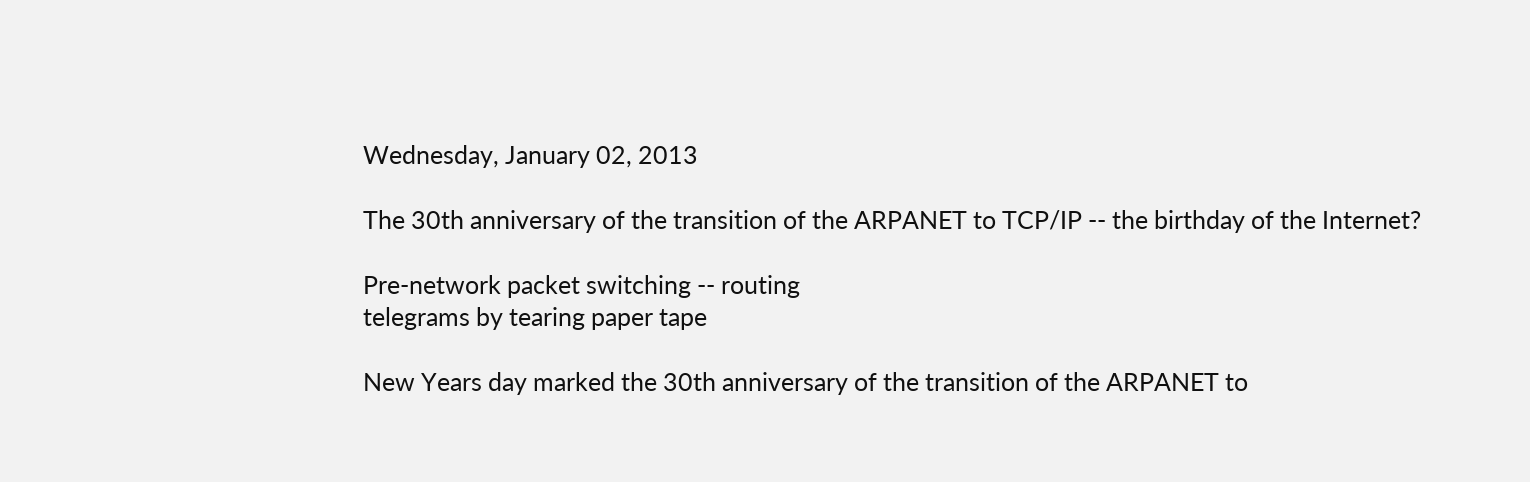Wednesday, January 02, 2013

The 30th anniversary of the transition of the ARPANET to TCP/IP -- the birthday of the Internet?

Pre-network packet switching -- routing
telegrams by tearing paper tape

New Years day marked the 30th anniversary of the transition of the ARPANET to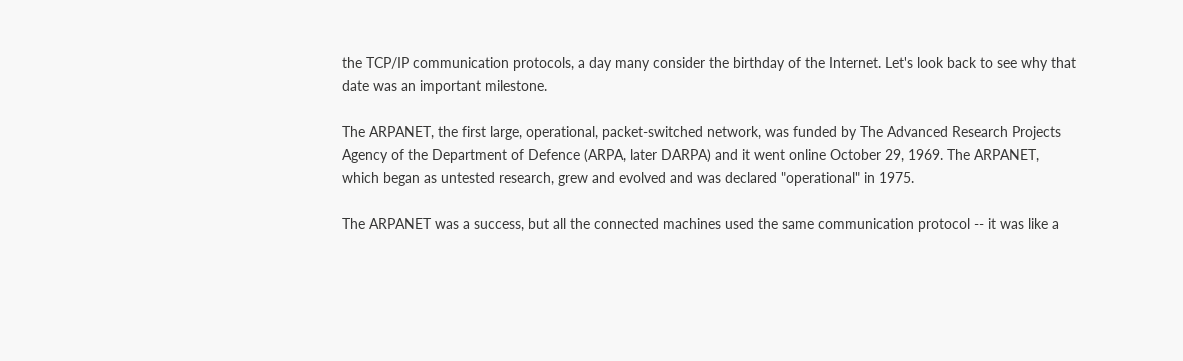the TCP/IP communication protocols, a day many consider the birthday of the Internet. Let's look back to see why that date was an important milestone.

The ARPANET, the first large, operational, packet-switched network, was funded by The Advanced Research Projects Agency of the Department of Defence (ARPA, later DARPA) and it went online October 29, 1969. The ARPANET, which began as untested research, grew and evolved and was declared "operational" in 1975.

The ARPANET was a success, but all the connected machines used the same communication protocol -- it was like a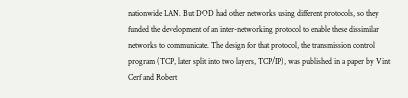nationwide LAN. But DOD had other networks using different protocols, so they funded the development of an inter-networking protocol to enable these dissimilar networks to communicate. The design for that protocol, the transmission control program (TCP, later split into two layers, TCP/IP), was published in a paper by Vint Cerf and Robert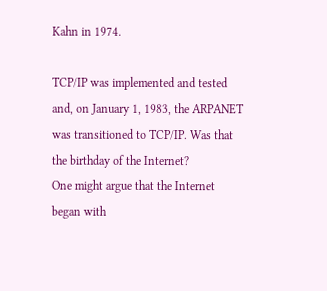Kahn in 1974.

TCP/IP was implemented and tested and, on January 1, 1983, the ARPANET was transitioned to TCP/IP. Was that the birthday of the Internet?
One might argue that the Internet began with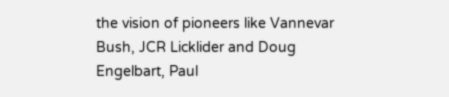the vision of pioneers like Vannevar Bush, JCR Licklider and Doug Engelbart, Paul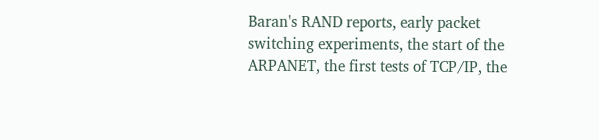Baran's RAND reports, early packet switching experiments, the start of the ARPANET, the first tests of TCP/IP, the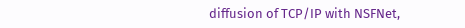diffusion of TCP/IP with NSFNet,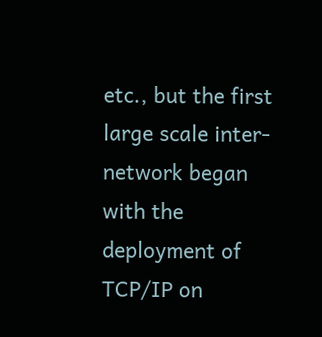etc., but the first large scale inter-network began with the deployment of TCP/IP on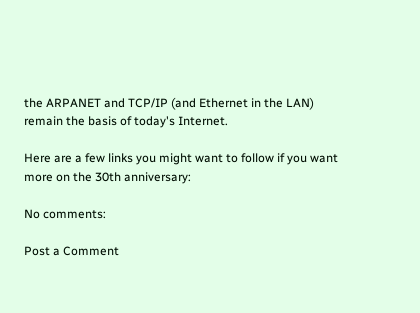the ARPANET and TCP/IP (and Ethernet in the LAN) remain the basis of today's Internet.

Here are a few links you might want to follow if you want more on the 30th anniversary:

No comments:

Post a Comment